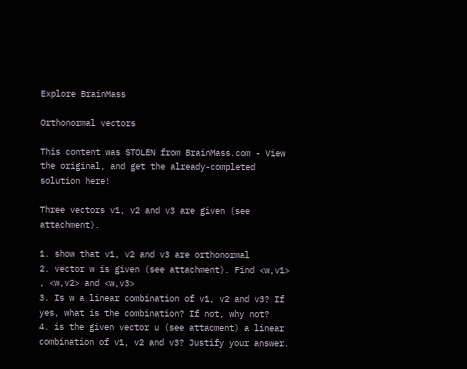Explore BrainMass

Orthonormal vectors

This content was STOLEN from BrainMass.com - View the original, and get the already-completed solution here!

Three vectors v1, v2 and v3 are given (see attachment).

1. show that v1, v2 and v3 are orthonormal
2. vector w is given (see attachment). Find <w,v1> , <w,v2> and <w,v3>
3. Is w a linear combination of v1, v2 and v3? If yes, what is the combination? If not, why not?
4. is the given vector u (see attacment) a linear combination of v1, v2 and v3? Justify your answer.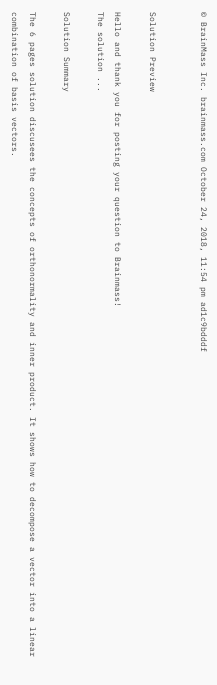© BrainMass Inc. brainmass.com October 24, 2018, 11:54 pm ad1c9bdddf


Solution Preview

Hello and thank you for posting your question to Brainmass!
The solution ...

Solution Summary

The 6 pages solution discusees the concepts of orthonormality and inner product. It shows how to decompose a vector into a linear combination of basis vectors.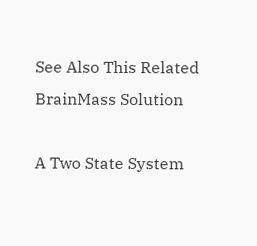See Also This Related BrainMass Solution

A Two State System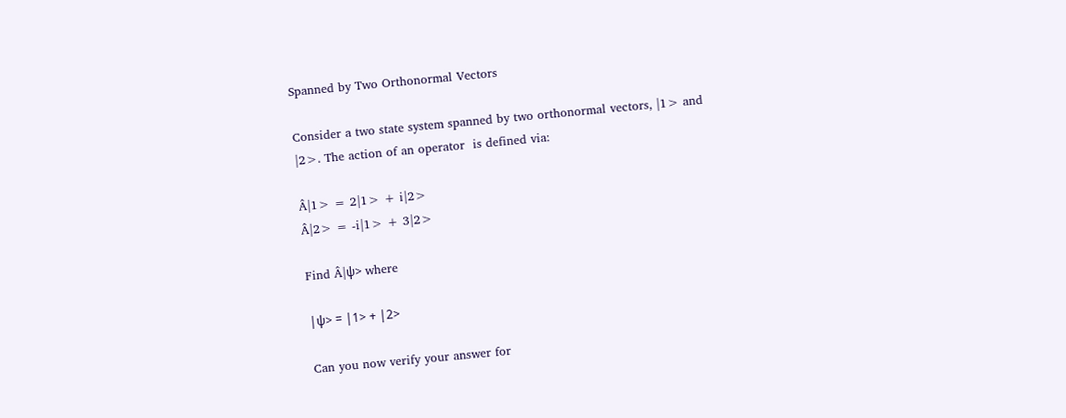Spanned by Two Orthonormal Vectors

Consider a two state system spanned by two orthonormal vectors, |1> and |2>. The action of an operator  is defined via:

Â|1> = 2|1> + i|2>
Â|2> = -i|1> + 3|2>

Find Â|ѱ> where

|ѱ> = |1> + |2>

Can you now verify your answer for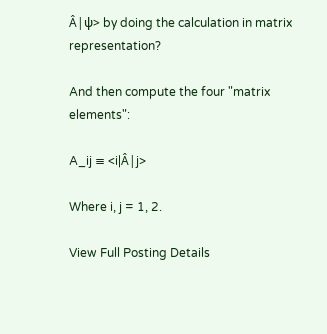Â|ѱ> by doing the calculation in matrix representation?

And then compute the four "matrix elements":

A_ij ≡ <i|Â|j>

Where i, j = 1, 2.

View Full Posting Details